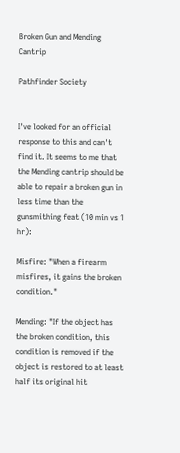Broken Gun and Mending Cantrip

Pathfinder Society


I've looked for an official response to this and can't find it. It seems to me that the Mending cantrip should be able to repair a broken gun in less time than the gunsmithing feat (10 min vs 1 hr):

Misfire: "When a firearm misfires, it gains the broken condition."

Mending: "If the object has the broken condition, this condition is removed if the object is restored to at least half its original hit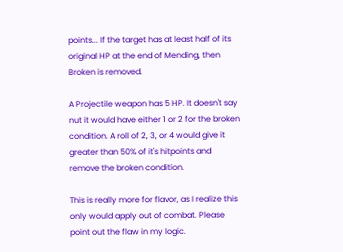points... If the target has at least half of its original HP at the end of Mending, then Broken is removed.

A Projectile weapon has 5 HP. It doesn't say nut it would have either 1 or 2 for the broken condition. A roll of 2, 3, or 4 would give it greater than 50% of it's hitpoints and remove the broken condition.

This is really more for flavor, as I realize this only would apply out of combat. Please point out the flaw in my logic.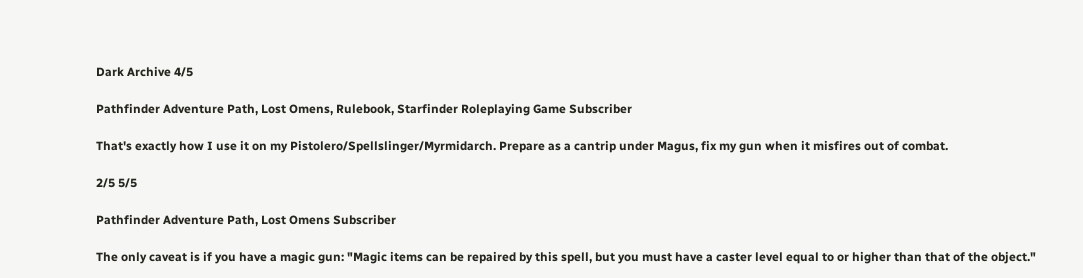Dark Archive 4/5

Pathfinder Adventure Path, Lost Omens, Rulebook, Starfinder Roleplaying Game Subscriber

That's exactly how I use it on my Pistolero/Spellslinger/Myrmidarch. Prepare as a cantrip under Magus, fix my gun when it misfires out of combat.

2/5 5/5

Pathfinder Adventure Path, Lost Omens Subscriber

The only caveat is if you have a magic gun: "Magic items can be repaired by this spell, but you must have a caster level equal to or higher than that of the object."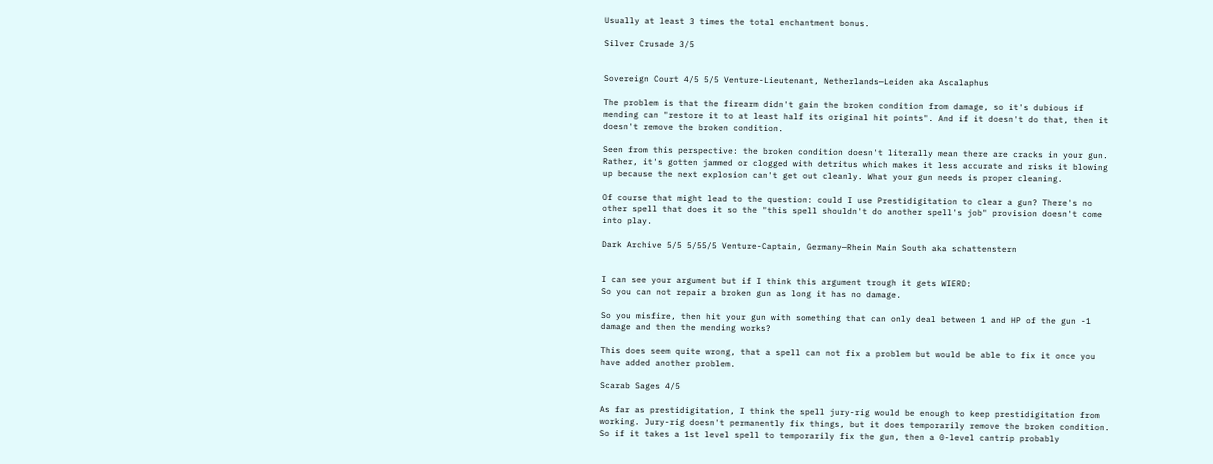Usually at least 3 times the total enchantment bonus.

Silver Crusade 3/5


Sovereign Court 4/5 5/5 Venture-Lieutenant, Netherlands—Leiden aka Ascalaphus

The problem is that the firearm didn't gain the broken condition from damage, so it's dubious if mending can "restore it to at least half its original hit points". And if it doesn't do that, then it doesn't remove the broken condition.

Seen from this perspective: the broken condition doesn't literally mean there are cracks in your gun. Rather, it's gotten jammed or clogged with detritus which makes it less accurate and risks it blowing up because the next explosion can't get out cleanly. What your gun needs is proper cleaning.

Of course that might lead to the question: could I use Prestidigitation to clear a gun? There's no other spell that does it so the "this spell shouldn't do another spell's job" provision doesn't come into play.

Dark Archive 5/5 5/55/5 Venture-Captain, Germany—Rhein Main South aka schattenstern


I can see your argument but if I think this argument trough it gets WIERD:
So you can not repair a broken gun as long it has no damage.

So you misfire, then hit your gun with something that can only deal between 1 and HP of the gun -1 damage and then the mending works?

This does seem quite wrong, that a spell can not fix a problem but would be able to fix it once you have added another problem.

Scarab Sages 4/5

As far as prestidigitation, I think the spell jury-rig would be enough to keep prestidigitation from working. Jury-rig doesn't permanently fix things, but it does temporarily remove the broken condition. So if it takes a 1st level spell to temporarily fix the gun, then a 0-level cantrip probably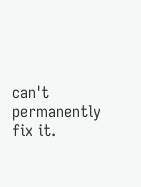can't permanently fix it.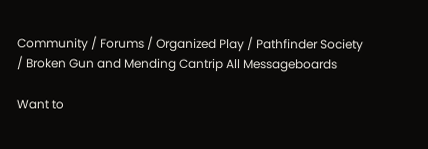Community / Forums / Organized Play / Pathfinder Society / Broken Gun and Mending Cantrip All Messageboards

Want to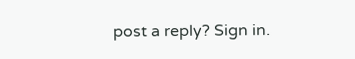post a reply? Sign in.